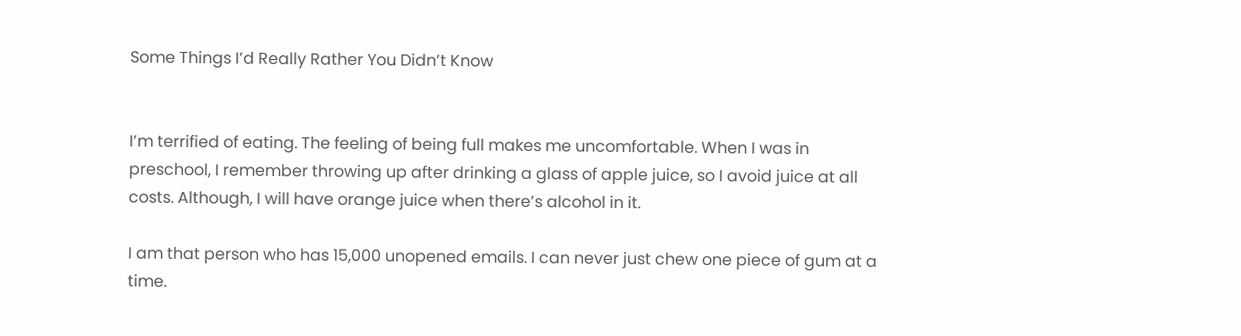Some Things I’d Really Rather You Didn’t Know


I’m terrified of eating. The feeling of being full makes me uncomfortable. When I was in preschool, I remember throwing up after drinking a glass of apple juice, so I avoid juice at all costs. Although, I will have orange juice when there’s alcohol in it.

I am that person who has 15,000 unopened emails. I can never just chew one piece of gum at a time.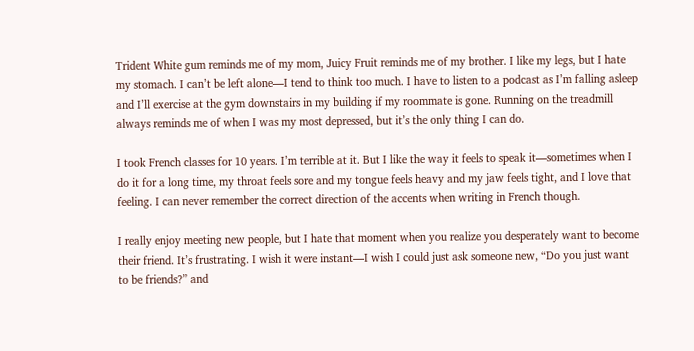Trident White gum reminds me of my mom, Juicy Fruit reminds me of my brother. I like my legs, but I hate my stomach. I can’t be left alone—I tend to think too much. I have to listen to a podcast as I’m falling asleep and I’ll exercise at the gym downstairs in my building if my roommate is gone. Running on the treadmill always reminds me of when I was my most depressed, but it’s the only thing I can do.

I took French classes for 10 years. I’m terrible at it. But I like the way it feels to speak it—sometimes when I do it for a long time, my throat feels sore and my tongue feels heavy and my jaw feels tight, and I love that feeling. I can never remember the correct direction of the accents when writing in French though.

I really enjoy meeting new people, but I hate that moment when you realize you desperately want to become their friend. It’s frustrating. I wish it were instant—I wish I could just ask someone new, “Do you just want to be friends?” and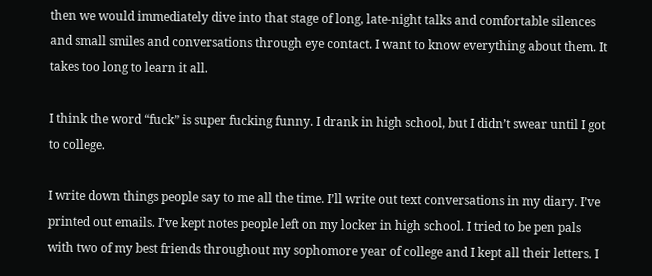then we would immediately dive into that stage of long, late-night talks and comfortable silences and small smiles and conversations through eye contact. I want to know everything about them. It takes too long to learn it all.

I think the word “fuck” is super fucking funny. I drank in high school, but I didn’t swear until I got to college.

I write down things people say to me all the time. I’ll write out text conversations in my diary. I’ve printed out emails. I’ve kept notes people left on my locker in high school. I tried to be pen pals with two of my best friends throughout my sophomore year of college and I kept all their letters. I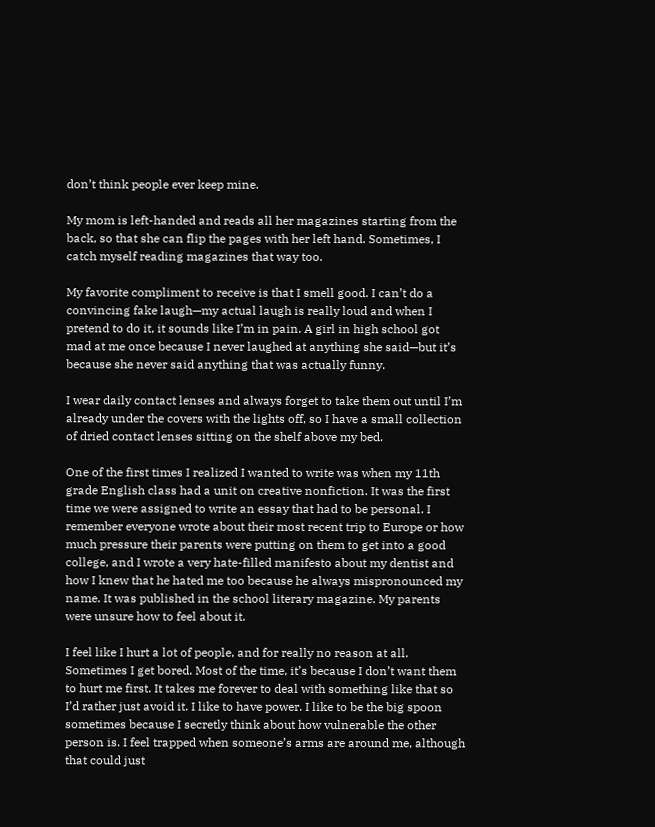don’t think people ever keep mine.

My mom is left-handed and reads all her magazines starting from the back, so that she can flip the pages with her left hand. Sometimes, I catch myself reading magazines that way too.

My favorite compliment to receive is that I smell good. I can’t do a convincing fake laugh—my actual laugh is really loud and when I pretend to do it, it sounds like I’m in pain. A girl in high school got mad at me once because I never laughed at anything she said—but it’s because she never said anything that was actually funny.

I wear daily contact lenses and always forget to take them out until I’m already under the covers with the lights off, so I have a small collection of dried contact lenses sitting on the shelf above my bed.

One of the first times I realized I wanted to write was when my 11th grade English class had a unit on creative nonfiction. It was the first time we were assigned to write an essay that had to be personal. I remember everyone wrote about their most recent trip to Europe or how much pressure their parents were putting on them to get into a good college, and I wrote a very hate-filled manifesto about my dentist and how I knew that he hated me too because he always mispronounced my name. It was published in the school literary magazine. My parents were unsure how to feel about it.

I feel like I hurt a lot of people, and for really no reason at all. Sometimes I get bored. Most of the time, it’s because I don’t want them to hurt me first. It takes me forever to deal with something like that so I’d rather just avoid it. I like to have power. I like to be the big spoon sometimes because I secretly think about how vulnerable the other person is. I feel trapped when someone’s arms are around me, although that could just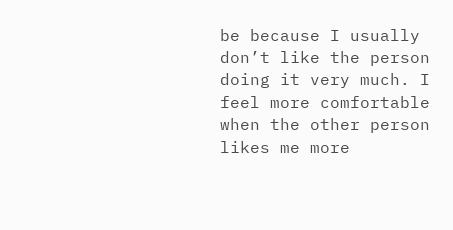be because I usually don’t like the person doing it very much. I feel more comfortable when the other person likes me more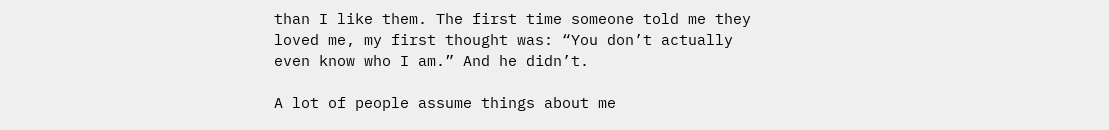than I like them. The first time someone told me they loved me, my first thought was: “You don’t actually even know who I am.” And he didn’t.

A lot of people assume things about me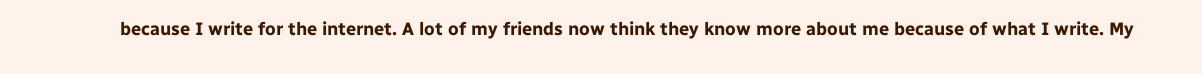because I write for the internet. A lot of my friends now think they know more about me because of what I write. My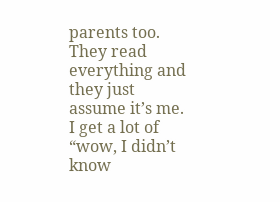parents too. They read everything and they just assume it’s me. I get a lot of “wow, I didn’t know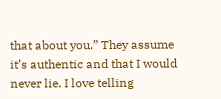that about you.” They assume it’s authentic and that I would never lie. I love telling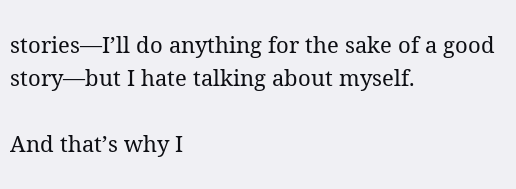stories—I’ll do anything for the sake of a good story—but I hate talking about myself.

And that’s why I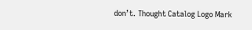don’t. Thought Catalog Logo Mark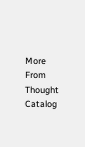More From Thought Catalog